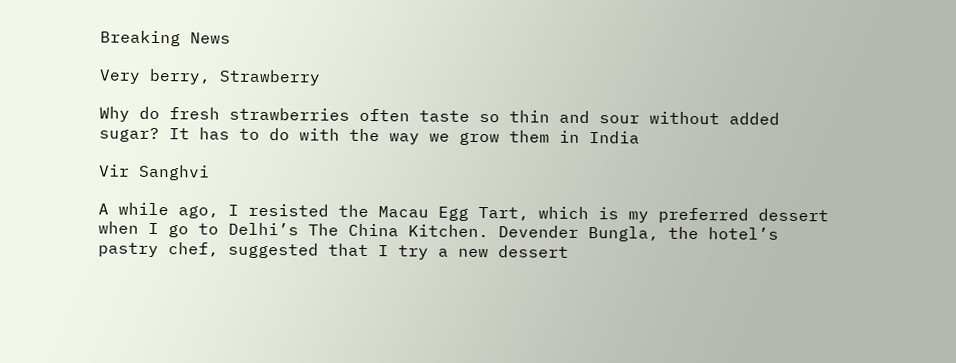Breaking News

Very berry, Strawberry

Why do fresh strawberries often taste so thin and sour without added sugar? It has to do with the way we grow them in India

Vir Sanghvi

A while ago, I resisted the Macau Egg Tart, which is my preferred dessert when I go to Delhi’s The China Kitchen. Devender Bungla, the hotel’s pastry chef, suggested that I try a new dessert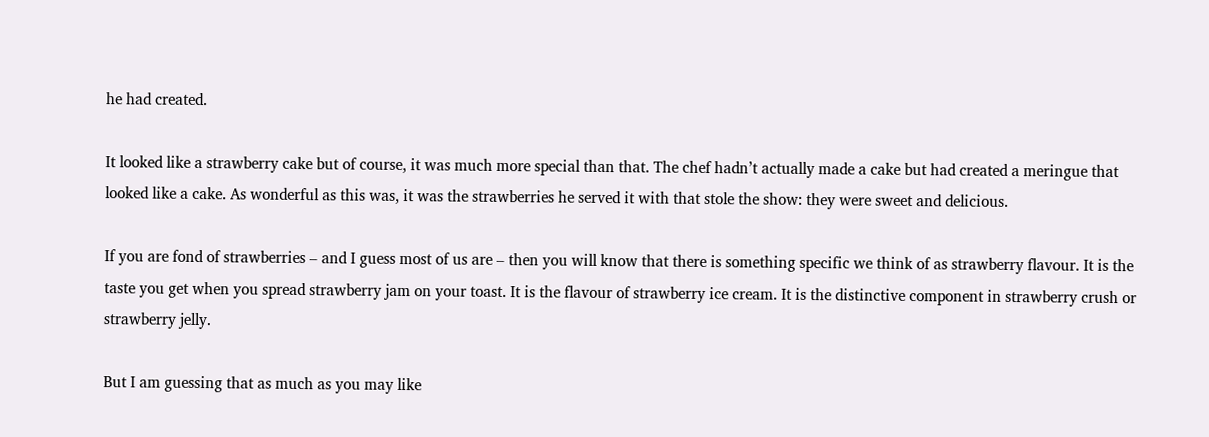he had created.

It looked like a strawberry cake but of course, it was much more special than that. The chef hadn’t actually made a cake but had created a meringue that looked like a cake. As wonderful as this was, it was the strawberries he served it with that stole the show: they were sweet and delicious.

If you are fond of strawberries – and I guess most of us are – then you will know that there is something specific we think of as strawberry flavour. It is the taste you get when you spread strawberry jam on your toast. It is the flavour of strawberry ice cream. It is the distinctive component in strawberry crush or strawberry jelly.

But I am guessing that as much as you may like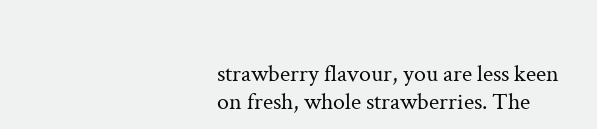strawberry flavour, you are less keen on fresh, whole strawberries. The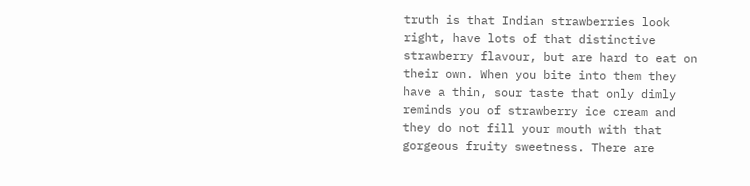truth is that Indian strawberries look right, have lots of that distinctive strawberry flavour, but are hard to eat on their own. When you bite into them they have a thin, sour taste that only dimly reminds you of strawberry ice cream and they do not fill your mouth with that gorgeous fruity sweetness. There are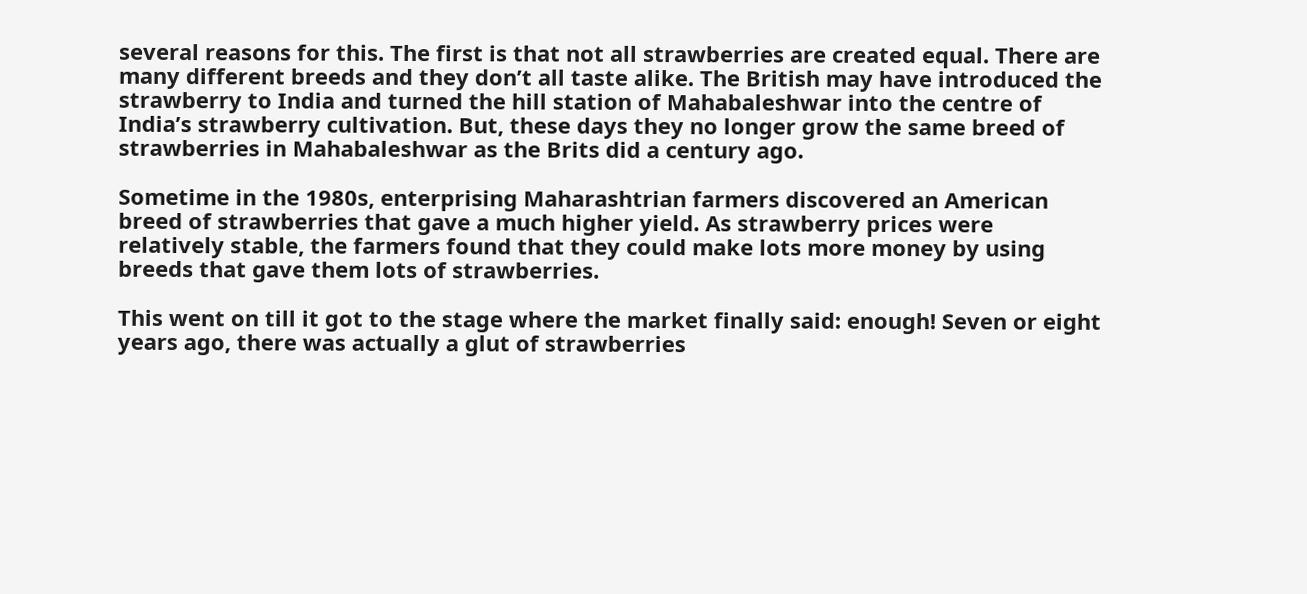several reasons for this. The first is that not all strawberries are created equal. There are many different breeds and they don’t all taste alike. The British may have introduced the strawberry to India and turned the hill station of Mahabaleshwar into the centre of India’s strawberry cultivation. But, these days they no longer grow the same breed of strawberries in Mahabaleshwar as the Brits did a century ago.

Sometime in the 1980s, enterprising Maharashtrian farmers discovered an American breed of strawberries that gave a much higher yield. As strawberry prices were relatively stable, the farmers found that they could make lots more money by using breeds that gave them lots of strawberries.

This went on till it got to the stage where the market finally said: enough! Seven or eight years ago, there was actually a glut of strawberries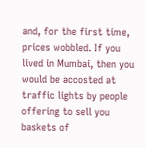and, for the first time, prices wobbled. If you lived in Mumbai, then you would be accosted at traffic lights by people offering to sell you baskets of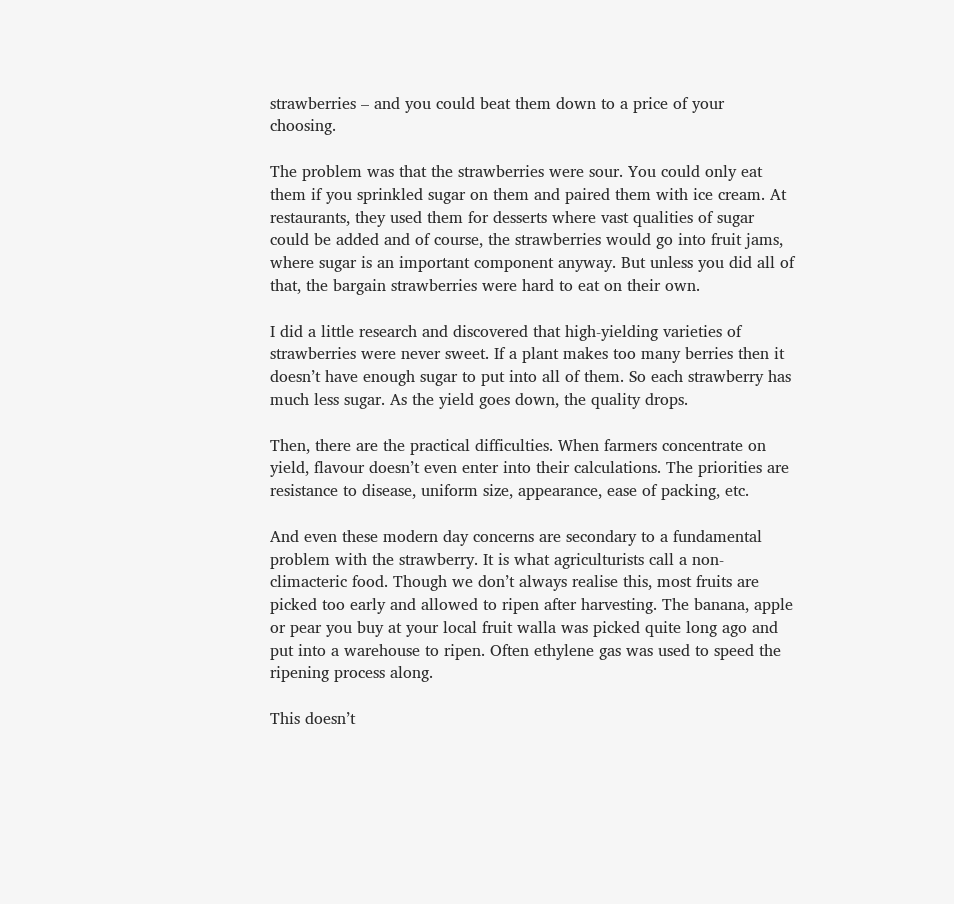strawberries – and you could beat them down to a price of your choosing.

The problem was that the strawberries were sour. You could only eat them if you sprinkled sugar on them and paired them with ice cream. At restaurants, they used them for desserts where vast qualities of sugar could be added and of course, the strawberries would go into fruit jams, where sugar is an important component anyway. But unless you did all of that, the bargain strawberries were hard to eat on their own.

I did a little research and discovered that high-yielding varieties of strawberries were never sweet. If a plant makes too many berries then it doesn’t have enough sugar to put into all of them. So each strawberry has much less sugar. As the yield goes down, the quality drops.

Then, there are the practical difficulties. When farmers concentrate on yield, flavour doesn’t even enter into their calculations. The priorities are resistance to disease, uniform size, appearance, ease of packing, etc.

And even these modern day concerns are secondary to a fundamental problem with the strawberry. It is what agriculturists call a non-climacteric food. Though we don’t always realise this, most fruits are picked too early and allowed to ripen after harvesting. The banana, apple or pear you buy at your local fruit walla was picked quite long ago and put into a warehouse to ripen. Often ethylene gas was used to speed the ripening process along.

This doesn’t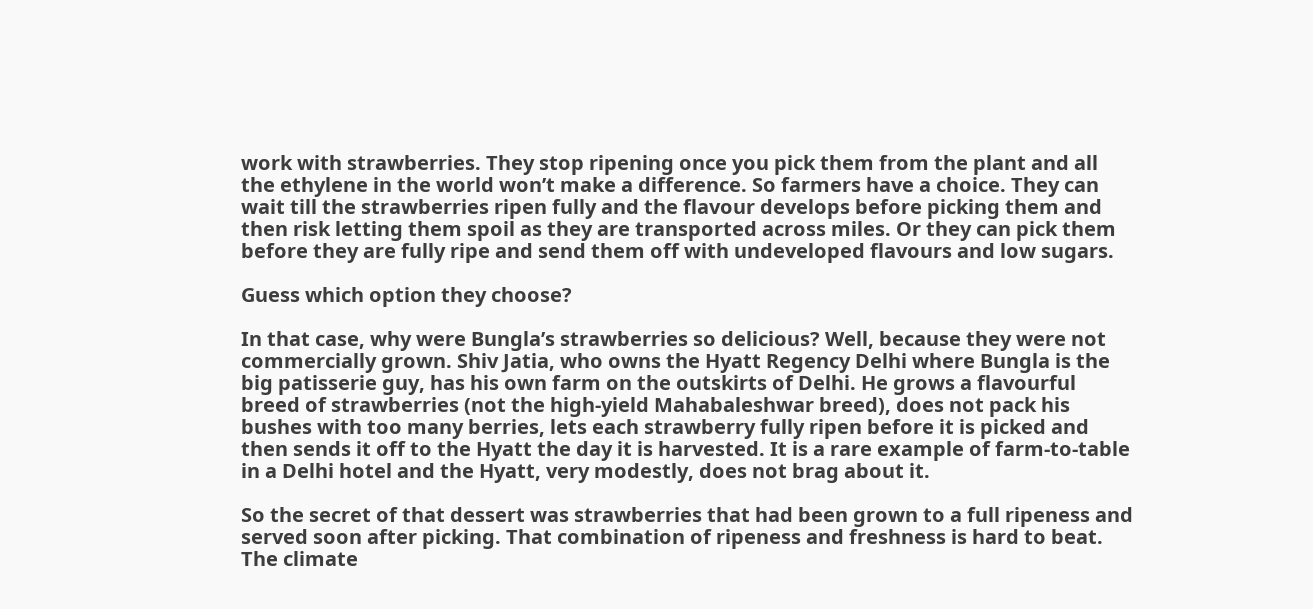work with strawberries. They stop ripening once you pick them from the plant and all the ethylene in the world won’t make a difference. So farmers have a choice. They can wait till the strawberries ripen fully and the flavour develops before picking them and then risk letting them spoil as they are transported across miles. Or they can pick them before they are fully ripe and send them off with undeveloped flavours and low sugars.

Guess which option they choose?

In that case, why were Bungla’s strawberries so delicious? Well, because they were not commercially grown. Shiv Jatia, who owns the Hyatt Regency Delhi where Bungla is the big patisserie guy, has his own farm on the outskirts of Delhi. He grows a flavourful breed of strawberries (not the high-yield Mahabaleshwar breed), does not pack his bushes with too many berries, lets each strawberry fully ripen before it is picked and then sends it off to the Hyatt the day it is harvested. It is a rare example of farm-to-table in a Delhi hotel and the Hyatt, very modestly, does not brag about it.

So the secret of that dessert was strawberries that had been grown to a full ripeness and served soon after picking. That combination of ripeness and freshness is hard to beat. The climate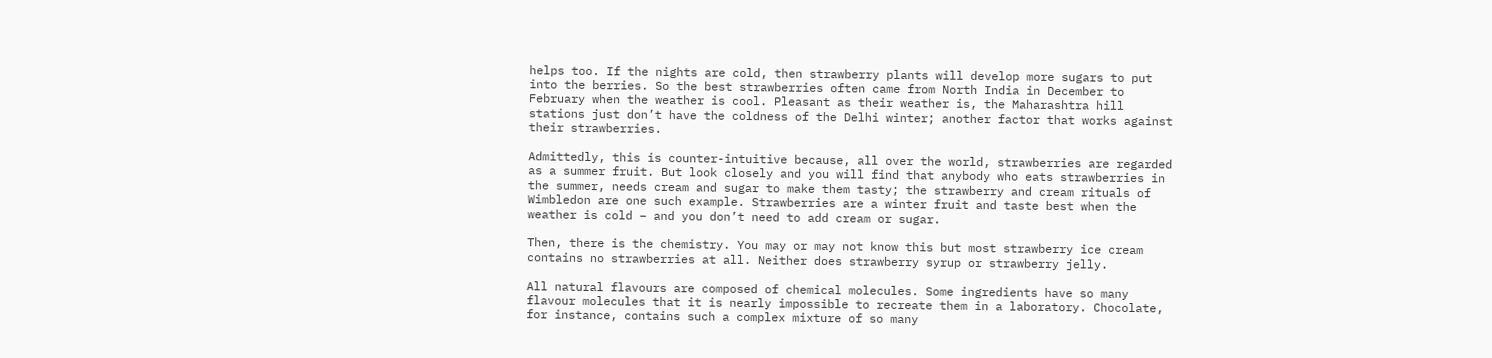helps too. If the nights are cold, then strawberry plants will develop more sugars to put into the berries. So the best strawberries often came from North India in December to February when the weather is cool. Pleasant as their weather is, the Maharashtra hill stations just don’t have the coldness of the Delhi winter; another factor that works against their strawberries.

Admittedly, this is counter-intuitive because, all over the world, strawberries are regarded as a summer fruit. But look closely and you will find that anybody who eats strawberries in the summer, needs cream and sugar to make them tasty; the strawberry and cream rituals of Wimbledon are one such example. Strawberries are a winter fruit and taste best when the weather is cold – and you don’t need to add cream or sugar.

Then, there is the chemistry. You may or may not know this but most strawberry ice cream contains no strawberries at all. Neither does strawberry syrup or strawberry jelly.

All natural flavours are composed of chemical molecules. Some ingredients have so many flavour molecules that it is nearly impossible to recreate them in a laboratory. Chocolate, for instance, contains such a complex mixture of so many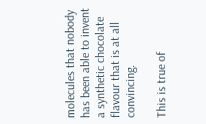molecules that nobody has been able to invent a synthetic chocolate flavour that is at all convincing.

This is true of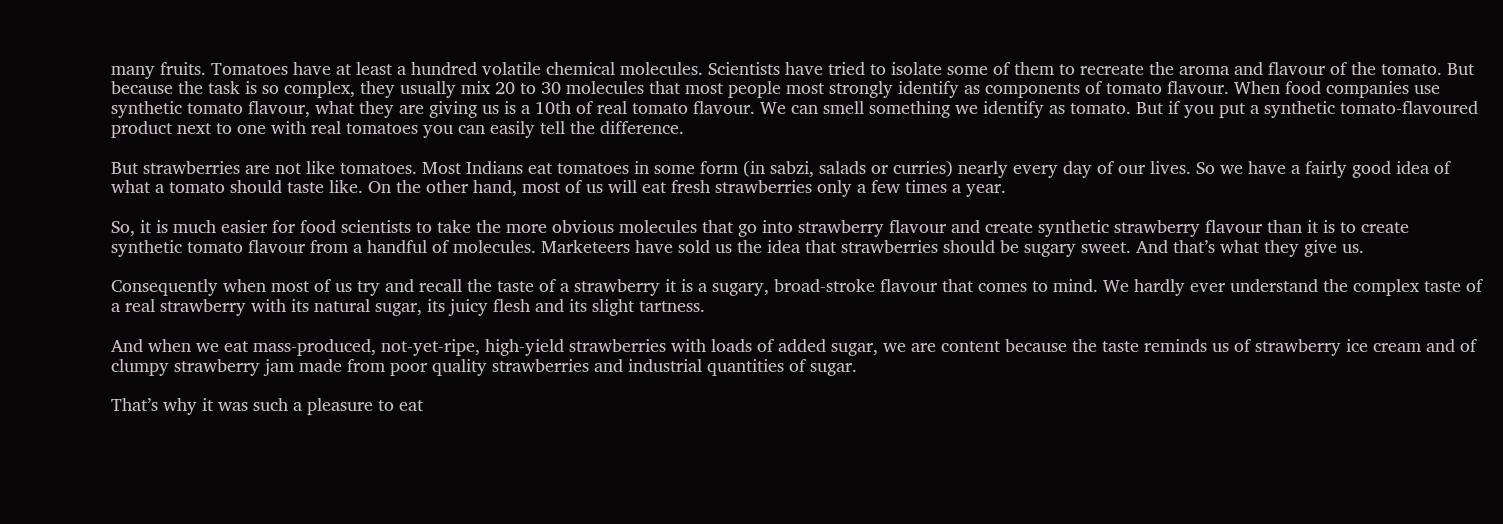many fruits. Tomatoes have at least a hundred volatile chemical molecules. Scientists have tried to isolate some of them to recreate the aroma and flavour of the tomato. But because the task is so complex, they usually mix 20 to 30 molecules that most people most strongly identify as components of tomato flavour. When food companies use synthetic tomato flavour, what they are giving us is a 10th of real tomato flavour. We can smell something we identify as tomato. But if you put a synthetic tomato-flavoured product next to one with real tomatoes you can easily tell the difference.

But strawberries are not like tomatoes. Most Indians eat tomatoes in some form (in sabzi, salads or curries) nearly every day of our lives. So we have a fairly good idea of what a tomato should taste like. On the other hand, most of us will eat fresh strawberries only a few times a year.

So, it is much easier for food scientists to take the more obvious molecules that go into strawberry flavour and create synthetic strawberry flavour than it is to create synthetic tomato flavour from a handful of molecules. Marketeers have sold us the idea that strawberries should be sugary sweet. And that’s what they give us.

Consequently when most of us try and recall the taste of a strawberry it is a sugary, broad-stroke flavour that comes to mind. We hardly ever understand the complex taste of a real strawberry with its natural sugar, its juicy flesh and its slight tartness.

And when we eat mass-produced, not-yet-ripe, high-yield strawberries with loads of added sugar, we are content because the taste reminds us of strawberry ice cream and of clumpy strawberry jam made from poor quality strawberries and industrial quantities of sugar.

That’s why it was such a pleasure to eat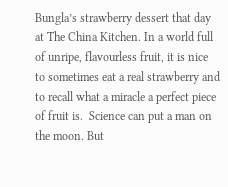Bungla’s strawberry dessert that day at The China Kitchen. In a world full of unripe, flavourless fruit, it is nice to sometimes eat a real strawberry and to recall what a miracle a perfect piece of fruit is.  Science can put a man on the moon. But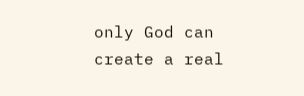only God can create a real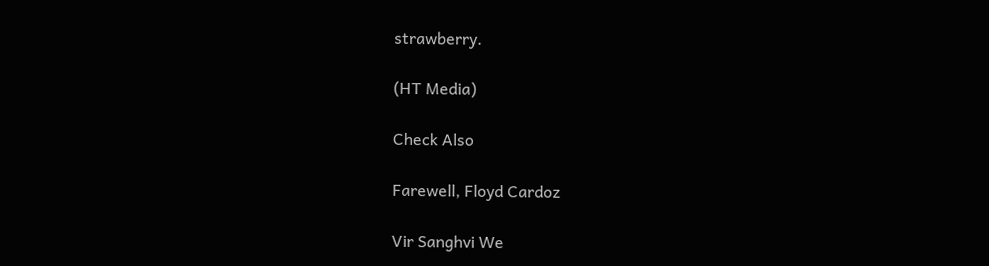strawberry.

(HT Media)

Check Also

Farewell, Floyd Cardoz

Vir Sanghvi We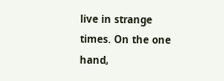live in strange times. On the one hand,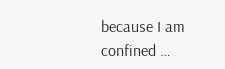because I am confined …